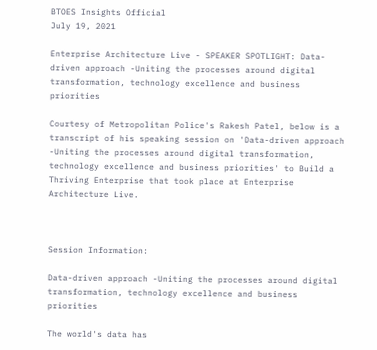BTOES Insights Official
July 19, 2021

Enterprise Architecture Live - SPEAKER SPOTLIGHT: Data-driven approach -Uniting the processes around digital transformation, technology excellence and business priorities

Courtesy of Metropolitan Police's Rakesh Patel, below is a transcript of his speaking session on 'Data-driven approach -Uniting the processes around digital transformation, technology excellence and business priorities' to Build a Thriving Enterprise that took place at Enterprise Architecture Live.



Session Information:

Data-driven approach -Uniting the processes around digital transformation, technology excellence and business priorities

The world's data has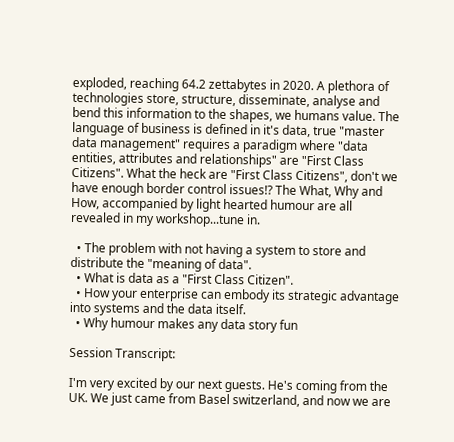exploded, reaching 64.2 zettabytes in 2020. A plethora of technologies store, structure, disseminate, analyse and bend this information to the shapes, we humans value. The language of business is defined in it's data, true "master data management" requires a paradigm where "data entities, attributes and relationships" are "First Class Citizens". What the heck are "First Class Citizens", don't we have enough border control issues!? The What, Why and How, accompanied by light hearted humour are all revealed in my workshop...tune in.

  • The problem with not having a system to store and distribute the "meaning of data".
  • What is data as a "First Class Citizen".
  • How your enterprise can embody its strategic advantage into systems and the data itself.
  • Why humour makes any data story fun

Session Transcript:

I'm very excited by our next guests. He's coming from the UK. We just came from Basel switzerland, and now we are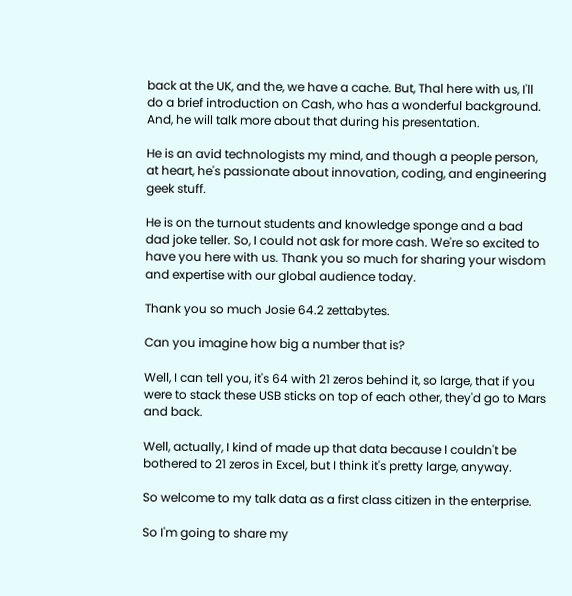back at the UK, and the, we have a cache. But, Thal here with us, I'll do a brief introduction on Cash, who has a wonderful background. And, he will talk more about that during his presentation.

He is an avid technologists my mind, and though a people person, at heart, he's passionate about innovation, coding, and engineering geek stuff.

He is on the turnout students and knowledge sponge and a bad dad joke teller. So, I could not ask for more cash. We're so excited to have you here with us. Thank you so much for sharing your wisdom and expertise with our global audience today.

Thank you so much Josie 64.2 zettabytes.

Can you imagine how big a number that is?

Well, I can tell you, it's 64 with 21 zeros behind it, so large, that if you were to stack these USB sticks on top of each other, they'd go to Mars and back.

Well, actually, I kind of made up that data because I couldn't be bothered to 21 zeros in Excel, but I think it's pretty large, anyway.

So welcome to my talk data as a first class citizen in the enterprise.

So I'm going to share my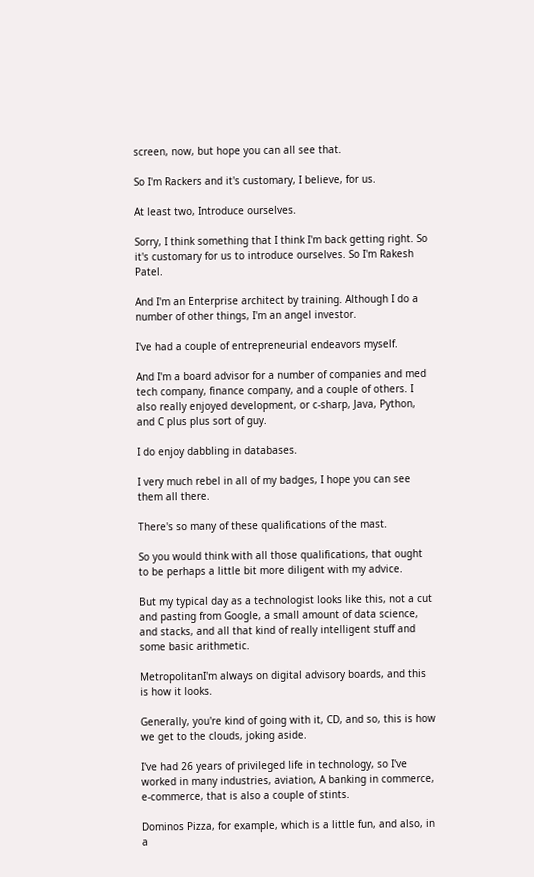screen, now, but hope you can all see that.

So I'm Rackers and it's customary, I believe, for us.

At least two, Introduce ourselves.

Sorry, I think something that I think I'm back getting right. So it's customary for us to introduce ourselves. So I'm Rakesh Patel.

And I'm an Enterprise architect by training. Although I do a number of other things, I'm an angel investor.

I've had a couple of entrepreneurial endeavors myself.

And I'm a board advisor for a number of companies and med tech company, finance company, and a couple of others. I also really enjoyed development, or c-sharp, Java, Python, and C plus plus sort of guy.

I do enjoy dabbling in databases.

I very much rebel in all of my badges, I hope you can see them all there.

There's so many of these qualifications of the mast.

So you would think with all those qualifications, that ought to be perhaps a little bit more diligent with my advice.

But my typical day as a technologist looks like this, not a cut and pasting from Google, a small amount of data science, and stacks, and all that kind of really intelligent stuff and some basic arithmetic.

MetropolitanI'm always on digital advisory boards, and this is how it looks.

Generally, you're kind of going with it, CD, and so, this is how we get to the clouds, joking aside.

I've had 26 years of privileged life in technology, so I've worked in many industries, aviation, A banking in commerce, e-commerce, that is also a couple of stints.

Dominos Pizza, for example, which is a little fun, and also, in a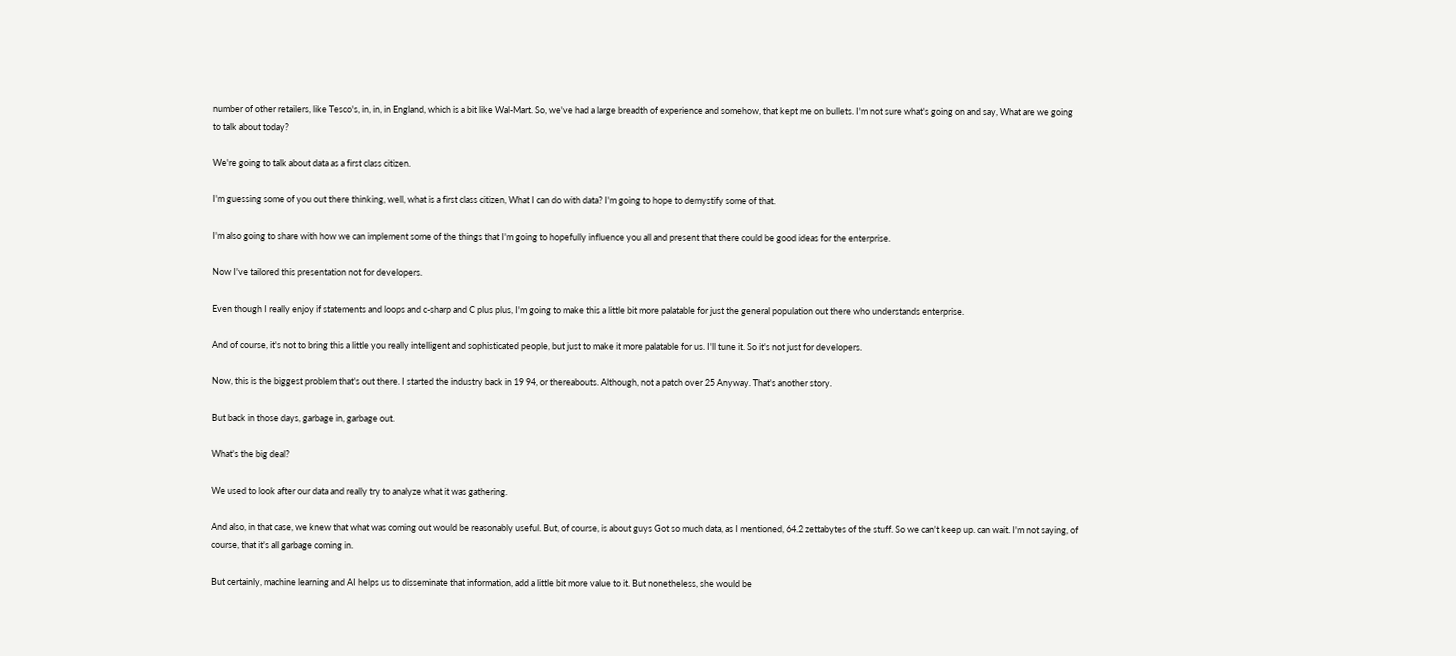number of other retailers, like Tesco's, in, in, in England, which is a bit like Wal-Mart. So, we've had a large breadth of experience and somehow, that kept me on bullets. I'm not sure what's going on and say, What are we going to talk about today?

We're going to talk about data as a first class citizen.

I'm guessing some of you out there thinking, well, what is a first class citizen, What I can do with data? I'm going to hope to demystify some of that.

I'm also going to share with how we can implement some of the things that I'm going to hopefully influence you all and present that there could be good ideas for the enterprise.

Now I've tailored this presentation not for developers.

Even though I really enjoy if statements and loops and c-sharp and C plus plus, I'm going to make this a little bit more palatable for just the general population out there who understands enterprise.

And of course, it's not to bring this a little you really intelligent and sophisticated people, but just to make it more palatable for us. I'll tune it. So it's not just for developers.

Now, this is the biggest problem that's out there. I started the industry back in 19 94, or thereabouts. Although, not a patch over 25 Anyway. That's another story.

But back in those days, garbage in, garbage out.

What's the big deal?

We used to look after our data and really try to analyze what it was gathering.

And also, in that case, we knew that what was coming out would be reasonably useful. But, of course, is about guys Got so much data, as I mentioned, 64.2 zettabytes of the stuff. So we can't keep up. can wait. I'm not saying, of course, that it's all garbage coming in.

But certainly, machine learning and AI helps us to disseminate that information, add a little bit more value to it. But nonetheless, she would be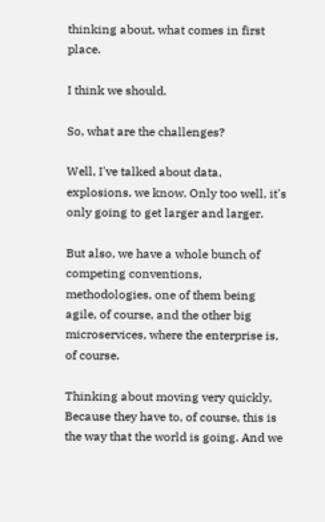thinking about, what comes in first place.

I think we should.

So, what are the challenges?

Well, I've talked about data, explosions, we know. Only too well, it's only going to get larger and larger.

But also, we have a whole bunch of competing conventions, methodologies, one of them being agile, of course, and the other big microservices, where the enterprise is, of course.

Thinking about moving very quickly, Because they have to, of course, this is the way that the world is going. And we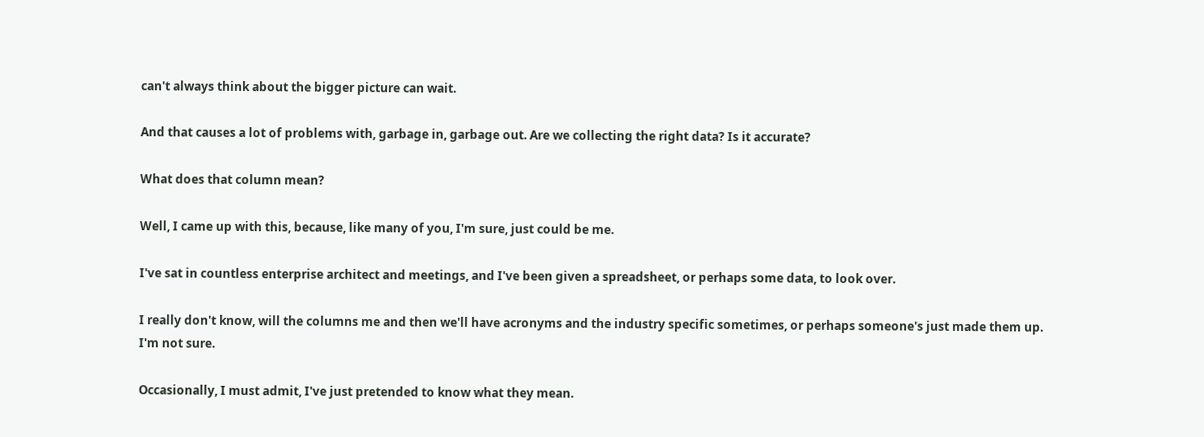can't always think about the bigger picture can wait.

And that causes a lot of problems with, garbage in, garbage out. Are we collecting the right data? Is it accurate?

What does that column mean?

Well, I came up with this, because, like many of you, I'm sure, just could be me.

I've sat in countless enterprise architect and meetings, and I've been given a spreadsheet, or perhaps some data, to look over.

I really don't know, will the columns me and then we'll have acronyms and the industry specific sometimes, or perhaps someone's just made them up. I'm not sure.

Occasionally, I must admit, I've just pretended to know what they mean.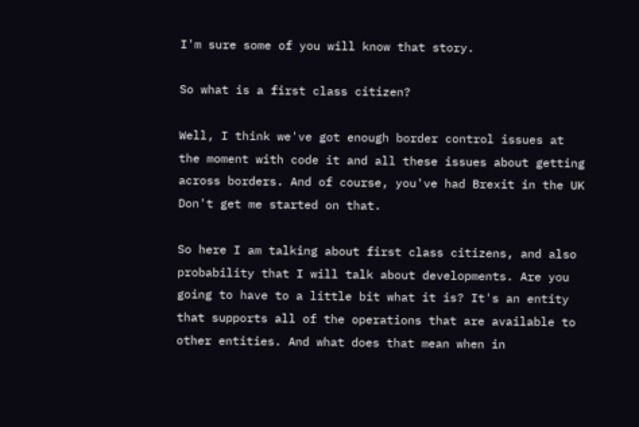I'm sure some of you will know that story.

So what is a first class citizen?

Well, I think we've got enough border control issues at the moment with code it and all these issues about getting across borders. And of course, you've had Brexit in the UK Don't get me started on that.

So here I am talking about first class citizens, and also probability that I will talk about developments. Are you going to have to a little bit what it is? It's an entity that supports all of the operations that are available to other entities. And what does that mean when in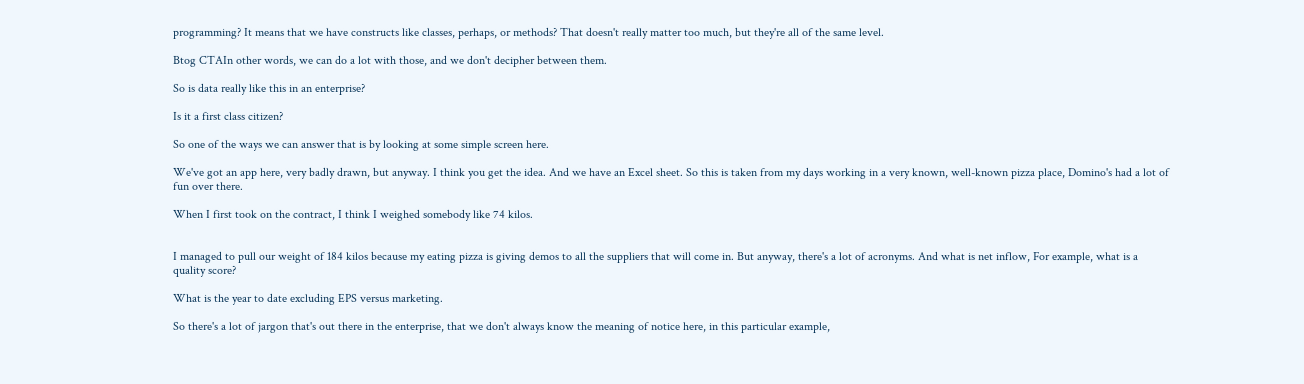programming? It means that we have constructs like classes, perhaps, or methods? That doesn't really matter too much, but they're all of the same level.

Btog CTAIn other words, we can do a lot with those, and we don't decipher between them.

So is data really like this in an enterprise?

Is it a first class citizen?

So one of the ways we can answer that is by looking at some simple screen here.

We've got an app here, very badly drawn, but anyway. I think you get the idea. And we have an Excel sheet. So this is taken from my days working in a very known, well-known pizza place, Domino's had a lot of fun over there.

When I first took on the contract, I think I weighed somebody like 74 kilos.


I managed to pull our weight of 184 kilos because my eating pizza is giving demos to all the suppliers that will come in. But anyway, there's a lot of acronyms. And what is net inflow, For example, what is a quality score?

What is the year to date excluding EPS versus marketing.

So there's a lot of jargon that's out there in the enterprise, that we don't always know the meaning of notice here, in this particular example,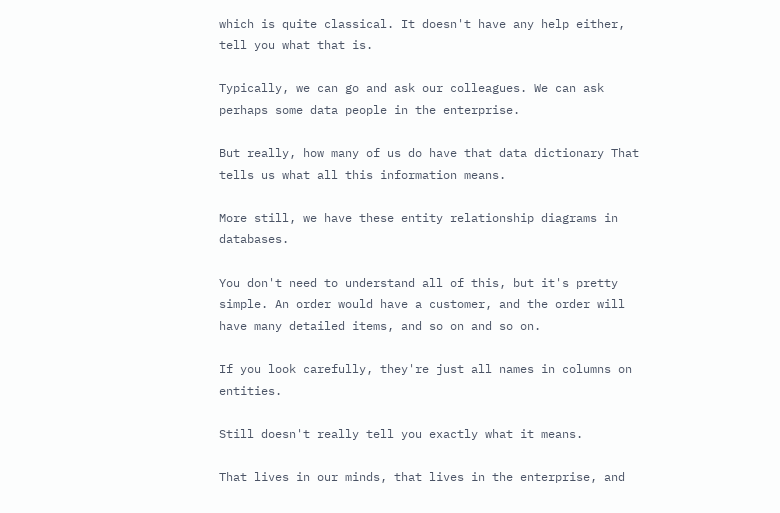which is quite classical. It doesn't have any help either, tell you what that is.

Typically, we can go and ask our colleagues. We can ask perhaps some data people in the enterprise.

But really, how many of us do have that data dictionary That tells us what all this information means.

More still, we have these entity relationship diagrams in databases.

You don't need to understand all of this, but it's pretty simple. An order would have a customer, and the order will have many detailed items, and so on and so on.

If you look carefully, they're just all names in columns on entities.

Still doesn't really tell you exactly what it means.

That lives in our minds, that lives in the enterprise, and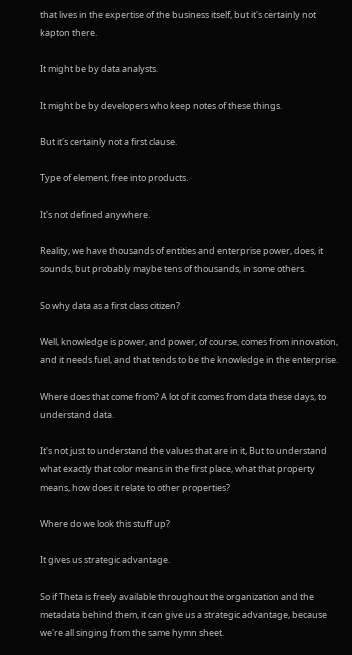that lives in the expertise of the business itself, but it's certainly not kapton there.

It might be by data analysts.

It might be by developers who keep notes of these things.

But it's certainly not a first clause.

Type of element, free into products.

It's not defined anywhere.

Reality, we have thousands of entities and enterprise power, does, it sounds, but probably maybe tens of thousands, in some others.

So why data as a first class citizen?

Well, knowledge is power, and power, of course, comes from innovation, and it needs fuel, and that tends to be the knowledge in the enterprise.

Where does that come from? A lot of it comes from data these days, to understand data.

It's not just to understand the values that are in it, But to understand what exactly that color means in the first place, what that property means, how does it relate to other properties?

Where do we look this stuff up?

It gives us strategic advantage.

So if Theta is freely available throughout the organization and the metadata behind them, it can give us a strategic advantage, because we're all singing from the same hymn sheet.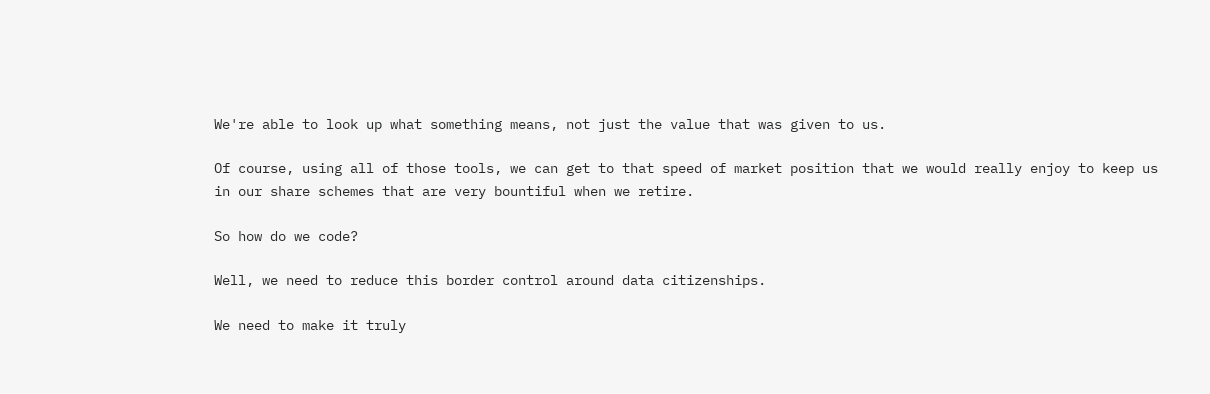We're able to look up what something means, not just the value that was given to us.

Of course, using all of those tools, we can get to that speed of market position that we would really enjoy to keep us in our share schemes that are very bountiful when we retire.

So how do we code?

Well, we need to reduce this border control around data citizenships.

We need to make it truly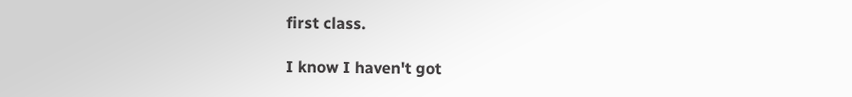first class.

I know I haven't got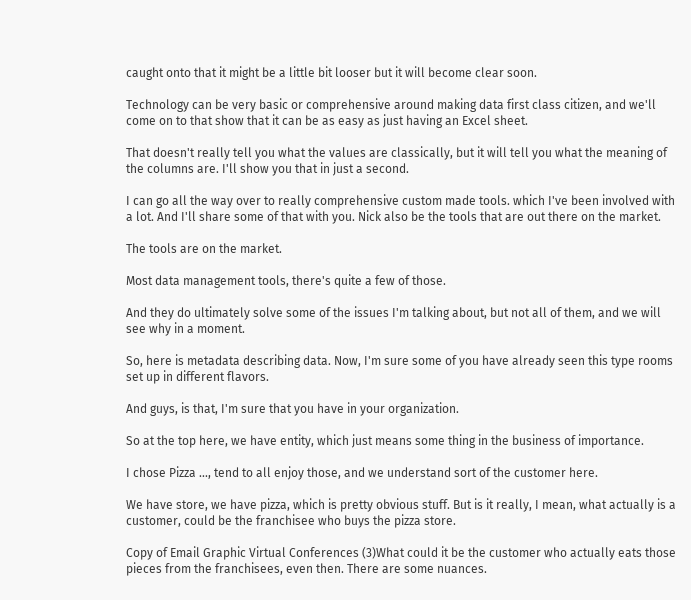caught onto that it might be a little bit looser but it will become clear soon.

Technology can be very basic or comprehensive around making data first class citizen, and we'll come on to that show that it can be as easy as just having an Excel sheet.

That doesn't really tell you what the values are classically, but it will tell you what the meaning of the columns are. I'll show you that in just a second.

I can go all the way over to really comprehensive custom made tools. which I've been involved with a lot. And I'll share some of that with you. Nick also be the tools that are out there on the market.

The tools are on the market.

Most data management tools, there's quite a few of those.

And they do ultimately solve some of the issues I'm talking about, but not all of them, and we will see why in a moment.

So, here is metadata describing data. Now, I'm sure some of you have already seen this type rooms set up in different flavors.

And guys, is that, I'm sure that you have in your organization.

So at the top here, we have entity, which just means some thing in the business of importance.

I chose Pizza ..., tend to all enjoy those, and we understand sort of the customer here.

We have store, we have pizza, which is pretty obvious stuff. But is it really, I mean, what actually is a customer, could be the franchisee who buys the pizza store.

Copy of Email Graphic Virtual Conferences (3)What could it be the customer who actually eats those pieces from the franchisees, even then. There are some nuances.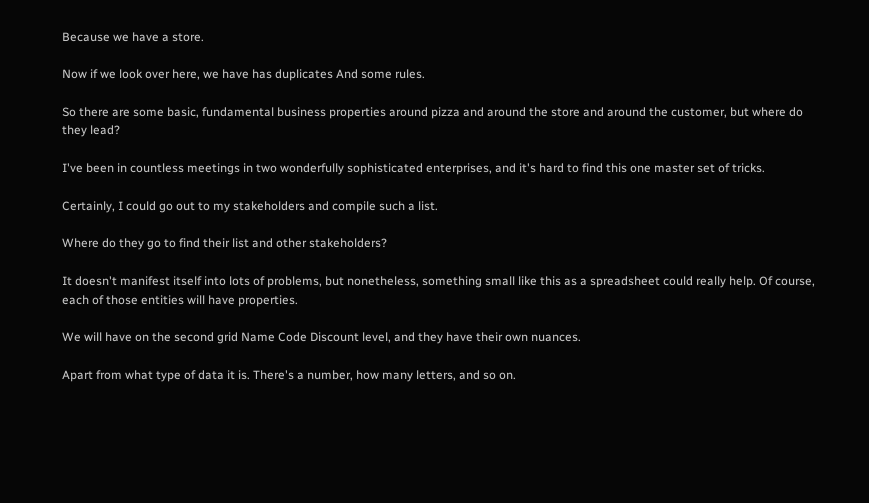Because we have a store.

Now if we look over here, we have has duplicates And some rules.

So there are some basic, fundamental business properties around pizza and around the store and around the customer, but where do they lead?

I've been in countless meetings in two wonderfully sophisticated enterprises, and it's hard to find this one master set of tricks.

Certainly, I could go out to my stakeholders and compile such a list.

Where do they go to find their list and other stakeholders?

It doesn't manifest itself into lots of problems, but nonetheless, something small like this as a spreadsheet could really help. Of course, each of those entities will have properties.

We will have on the second grid Name Code Discount level, and they have their own nuances.

Apart from what type of data it is. There's a number, how many letters, and so on.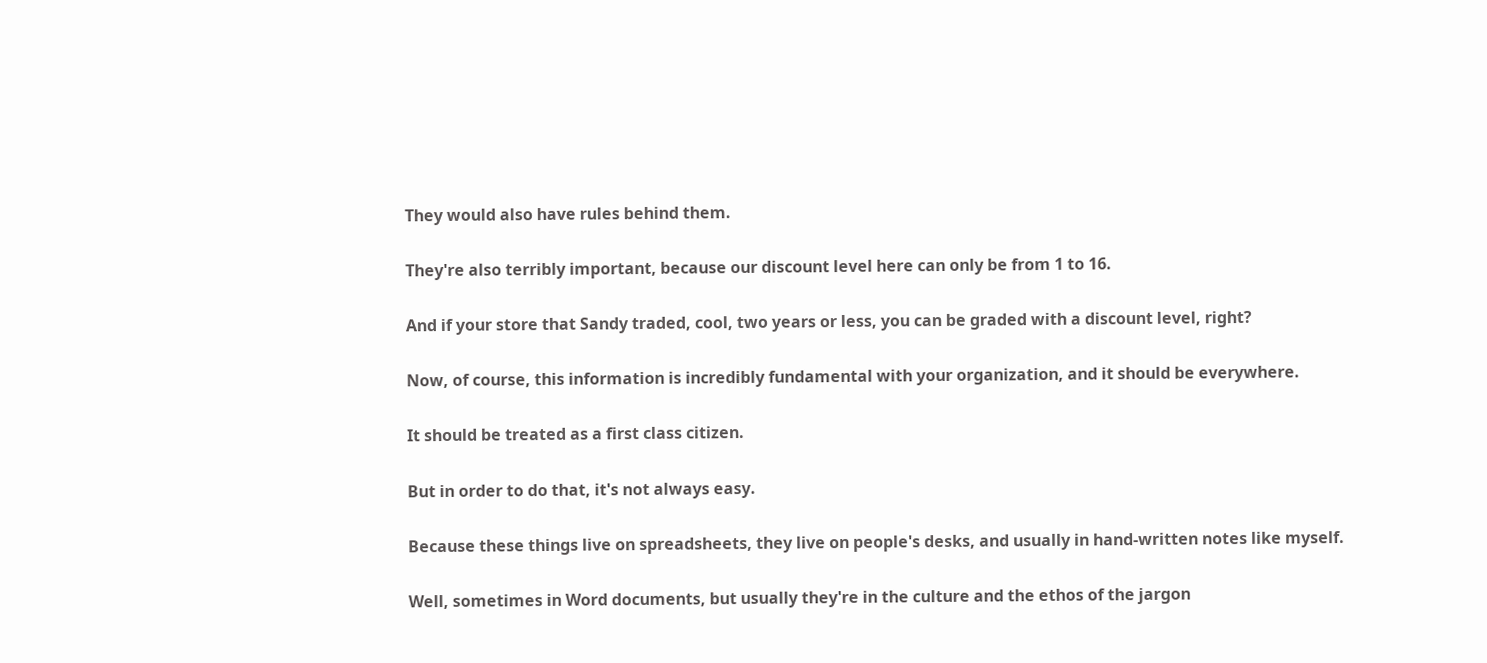They would also have rules behind them.

They're also terribly important, because our discount level here can only be from 1 to 16.

And if your store that Sandy traded, cool, two years or less, you can be graded with a discount level, right?

Now, of course, this information is incredibly fundamental with your organization, and it should be everywhere.

It should be treated as a first class citizen.

But in order to do that, it's not always easy.

Because these things live on spreadsheets, they live on people's desks, and usually in hand-written notes like myself.

Well, sometimes in Word documents, but usually they're in the culture and the ethos of the jargon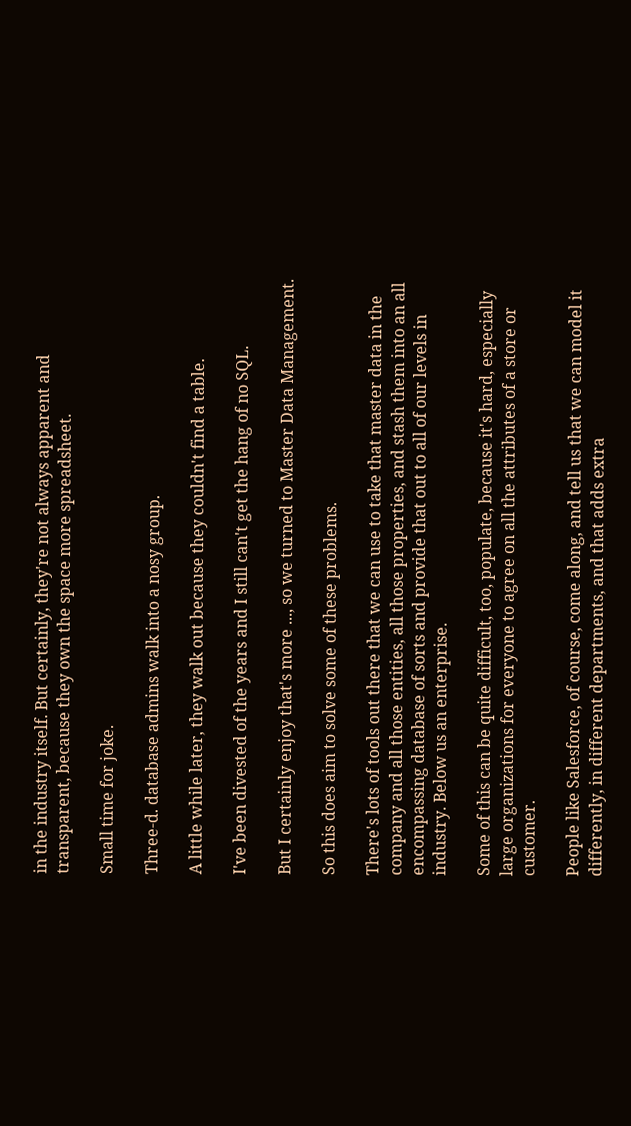in the industry itself. But certainly, they're not always apparent and transparent, because they own the space more spreadsheet.

Small time for joke.

Three-d. database admins walk into a nosy group.

A little while later, they walk out because they couldn't find a table.

I've been divested of the years and I still can't get the hang of no SQL.

But I certainly enjoy that's more ..., so we turned to Master Data Management.

So this does aim to solve some of these problems.

There's lots of tools out there that we can use to take that master data in the company and all those entities, all those properties, and stash them into an all encompassing database of sorts and provide that out to all of our levels in industry. Below us an enterprise.

Some of this can be quite difficult, too, populate, because it's hard, especially large organizations for everyone to agree on all the attributes of a store or customer.

People like Salesforce, of course, come along, and tell us that we can model it differently, in different departments, and that adds extra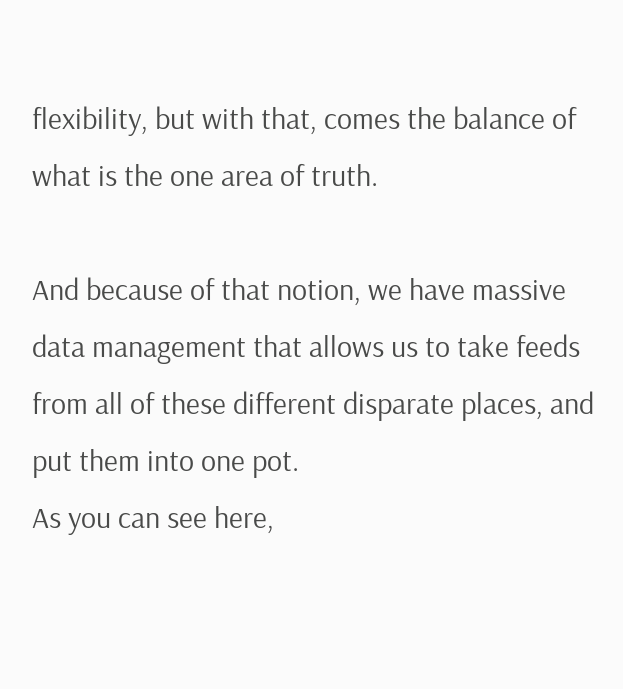flexibility, but with that, comes the balance of what is the one area of truth.

And because of that notion, we have massive data management that allows us to take feeds from all of these different disparate places, and put them into one pot.
As you can see here,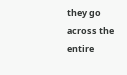they go across the entire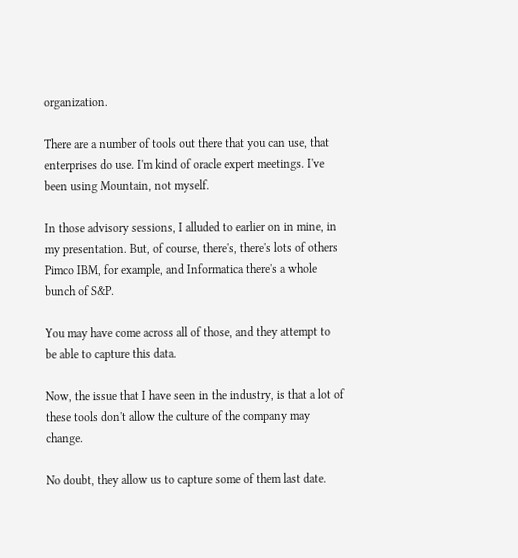organization.

There are a number of tools out there that you can use, that enterprises do use. I'm kind of oracle expert meetings. I've been using Mountain, not myself.

In those advisory sessions, I alluded to earlier on in mine, in my presentation. But, of course, there's, there's lots of others Pimco IBM, for example, and Informatica there's a whole bunch of S&P.

You may have come across all of those, and they attempt to be able to capture this data.

Now, the issue that I have seen in the industry, is that a lot of these tools don't allow the culture of the company may change.

No doubt, they allow us to capture some of them last date.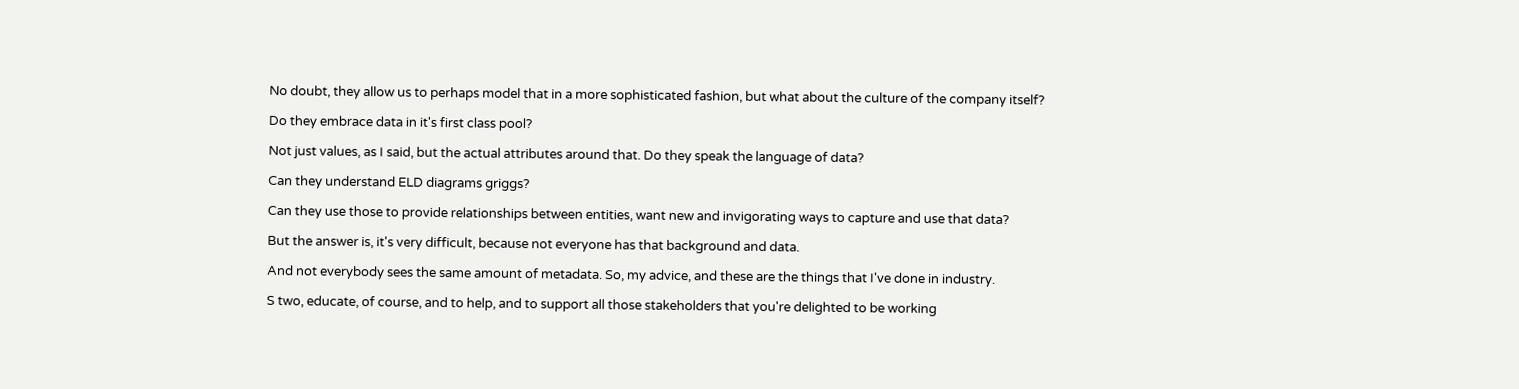No doubt, they allow us to perhaps model that in a more sophisticated fashion, but what about the culture of the company itself?

Do they embrace data in it's first class pool?

Not just values, as I said, but the actual attributes around that. Do they speak the language of data?

Can they understand ELD diagrams griggs?

Can they use those to provide relationships between entities, want new and invigorating ways to capture and use that data?

But the answer is, it's very difficult, because not everyone has that background and data.

And not everybody sees the same amount of metadata. So, my advice, and these are the things that I've done in industry.

S two, educate, of course, and to help, and to support all those stakeholders that you're delighted to be working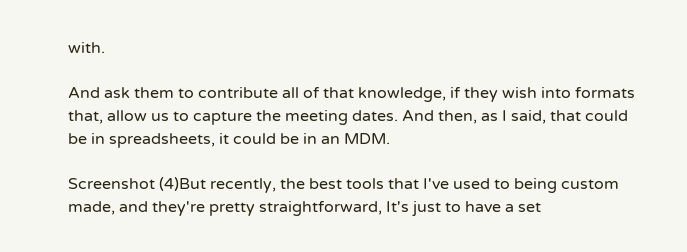with.

And ask them to contribute all of that knowledge, if they wish into formats that, allow us to capture the meeting dates. And then, as I said, that could be in spreadsheets, it could be in an MDM.

Screenshot (4)But recently, the best tools that I've used to being custom made, and they're pretty straightforward, It's just to have a set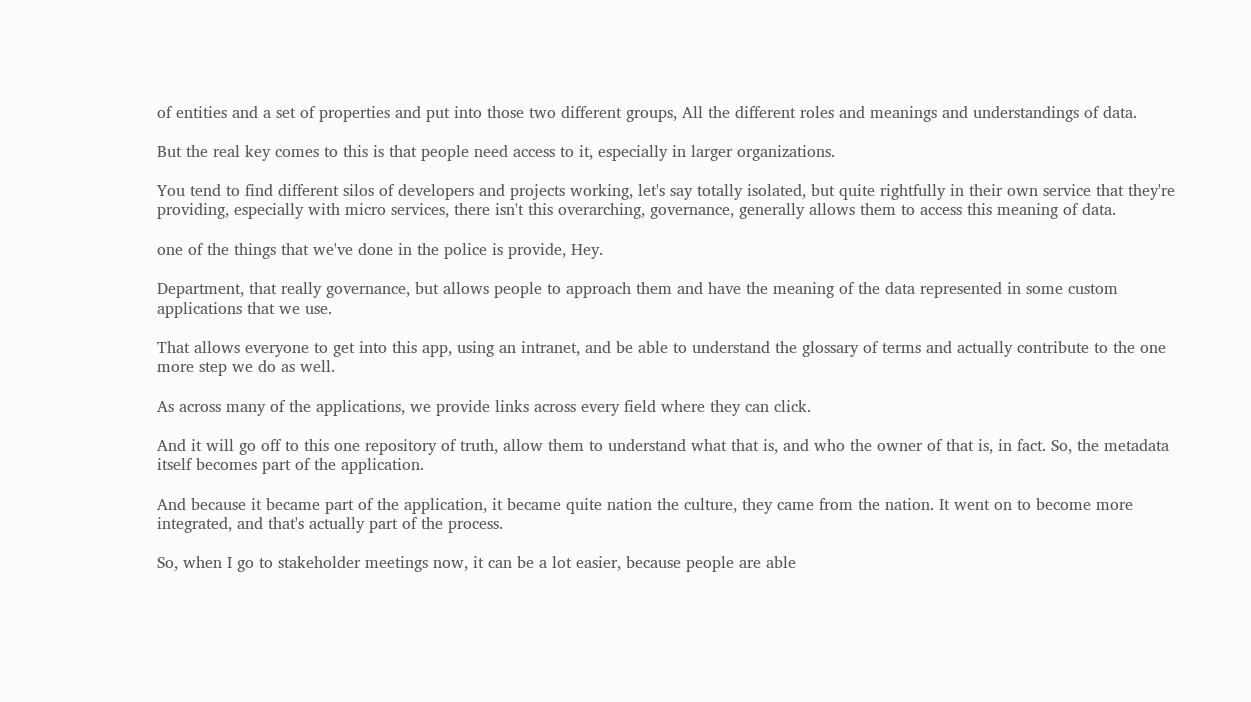of entities and a set of properties and put into those two different groups, All the different roles and meanings and understandings of data.

But the real key comes to this is that people need access to it, especially in larger organizations.

You tend to find different silos of developers and projects working, let's say totally isolated, but quite rightfully in their own service that they're providing, especially with micro services, there isn't this overarching, governance, generally allows them to access this meaning of data.

one of the things that we've done in the police is provide, Hey.

Department, that really governance, but allows people to approach them and have the meaning of the data represented in some custom applications that we use.

That allows everyone to get into this app, using an intranet, and be able to understand the glossary of terms and actually contribute to the one more step we do as well.

As across many of the applications, we provide links across every field where they can click.

And it will go off to this one repository of truth, allow them to understand what that is, and who the owner of that is, in fact. So, the metadata itself becomes part of the application.

And because it became part of the application, it became quite nation the culture, they came from the nation. It went on to become more integrated, and that's actually part of the process.

So, when I go to stakeholder meetings now, it can be a lot easier, because people are able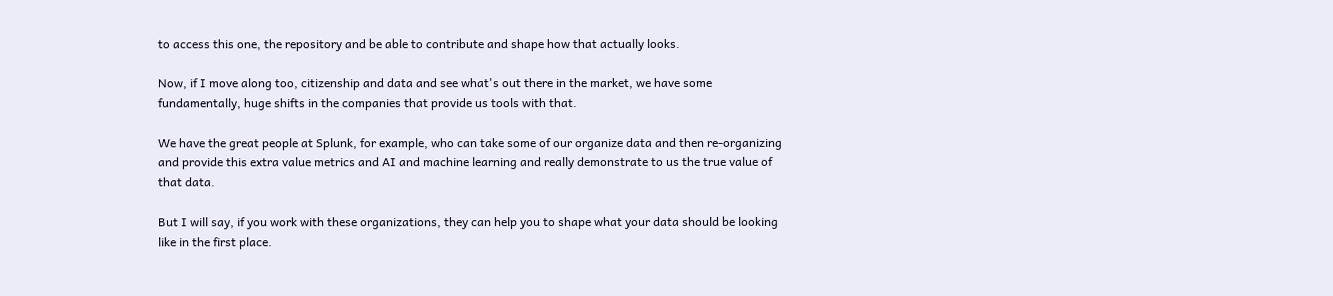to access this one, the repository and be able to contribute and shape how that actually looks.

Now, if I move along too, citizenship and data and see what's out there in the market, we have some fundamentally, huge shifts in the companies that provide us tools with that.

We have the great people at Splunk, for example, who can take some of our organize data and then re-organizing and provide this extra value metrics and AI and machine learning and really demonstrate to us the true value of that data.

But I will say, if you work with these organizations, they can help you to shape what your data should be looking like in the first place.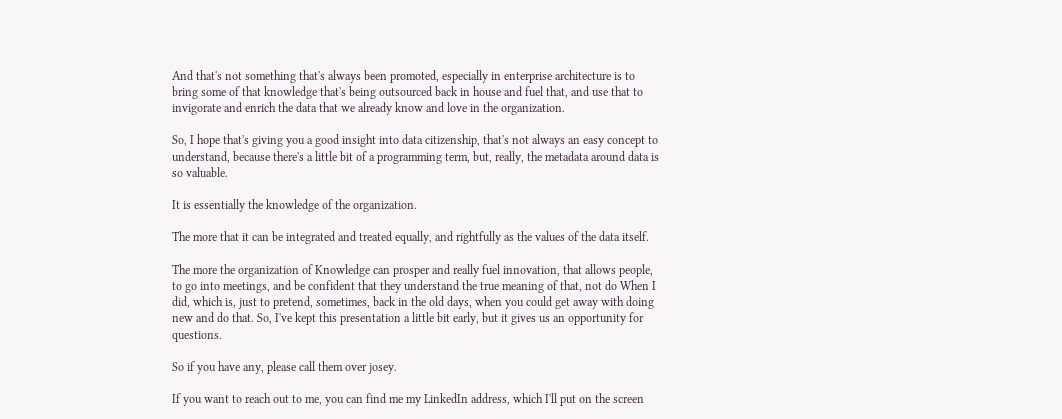And that's not something that's always been promoted, especially in enterprise architecture is to bring some of that knowledge that's being outsourced back in house and fuel that, and use that to invigorate and enrich the data that we already know and love in the organization.

So, I hope that's giving you a good insight into data citizenship, that's not always an easy concept to understand, because there's a little bit of a programming term, but, really, the metadata around data is so valuable.

It is essentially the knowledge of the organization.

The more that it can be integrated and treated equally, and rightfully as the values of the data itself.

The more the organization of Knowledge can prosper and really fuel innovation, that allows people, to go into meetings, and be confident that they understand the true meaning of that, not do When I did, which is, just to pretend, sometimes, back in the old days, when you could get away with doing new and do that. So, I've kept this presentation a little bit early, but it gives us an opportunity for questions.

So if you have any, please call them over josey.

If you want to reach out to me, you can find me my LinkedIn address, which I'll put on the screen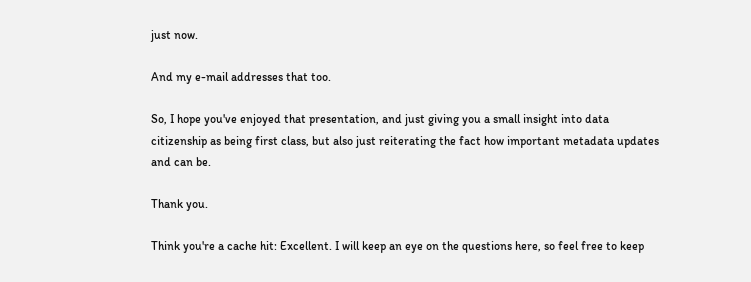just now.

And my e-mail addresses that too.

So, I hope you've enjoyed that presentation, and just giving you a small insight into data citizenship as being first class, but also just reiterating the fact how important metadata updates and can be.

Thank you.

Think you're a cache hit: Excellent. I will keep an eye on the questions here, so feel free to keep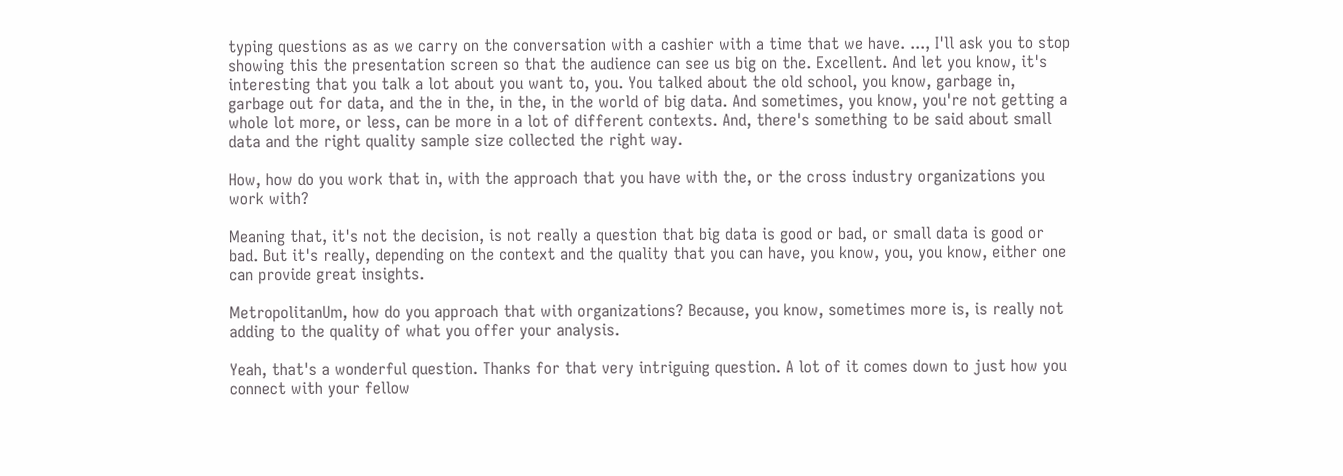typing questions as as we carry on the conversation with a cashier with a time that we have. ..., I'll ask you to stop showing this the presentation screen so that the audience can see us big on the. Excellent. And let you know, it's interesting that you talk a lot about you want to, you. You talked about the old school, you know, garbage in, garbage out for data, and the in the, in the, in the world of big data. And sometimes, you know, you're not getting a whole lot more, or less, can be more in a lot of different contexts. And, there's something to be said about small data and the right quality sample size collected the right way.

How, how do you work that in, with the approach that you have with the, or the cross industry organizations you work with?

Meaning that, it's not the decision, is not really a question that big data is good or bad, or small data is good or bad. But it's really, depending on the context and the quality that you can have, you know, you, you know, either one can provide great insights.

MetropolitanUm, how do you approach that with organizations? Because, you know, sometimes more is, is really not adding to the quality of what you offer your analysis.

Yeah, that's a wonderful question. Thanks for that very intriguing question. A lot of it comes down to just how you connect with your fellow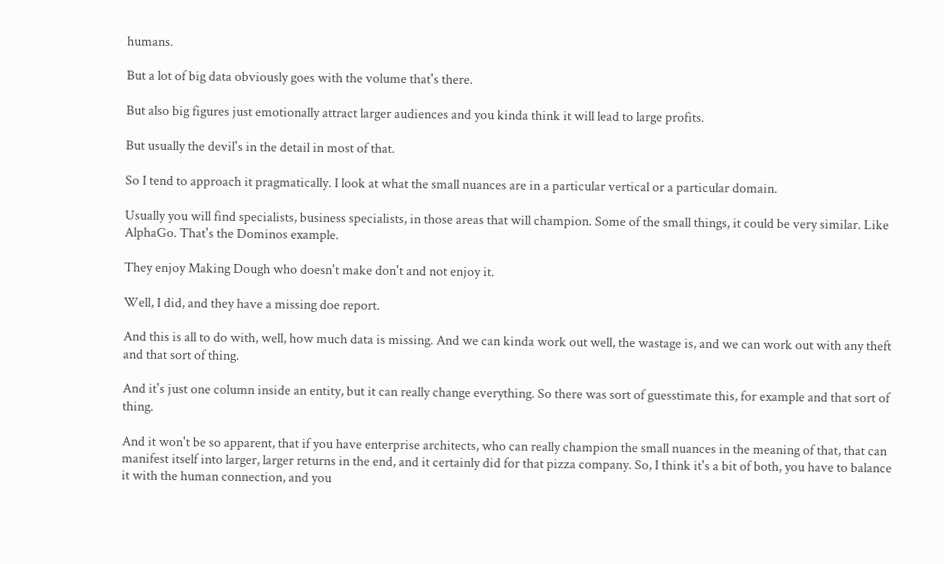humans.

But a lot of big data obviously goes with the volume that's there.

But also big figures just emotionally attract larger audiences and you kinda think it will lead to large profits.

But usually the devil's in the detail in most of that.

So I tend to approach it pragmatically. I look at what the small nuances are in a particular vertical or a particular domain.

Usually you will find specialists, business specialists, in those areas that will champion. Some of the small things, it could be very similar. Like AlphaGo. That's the Dominos example.

They enjoy Making Dough who doesn't make don't and not enjoy it.

Well, I did, and they have a missing doe report.

And this is all to do with, well, how much data is missing. And we can kinda work out well, the wastage is, and we can work out with any theft and that sort of thing.

And it's just one column inside an entity, but it can really change everything. So there was sort of guesstimate this, for example and that sort of thing.

And it won't be so apparent, that if you have enterprise architects, who can really champion the small nuances in the meaning of that, that can manifest itself into larger, larger returns in the end, and it certainly did for that pizza company. So, I think it's a bit of both, you have to balance it with the human connection, and you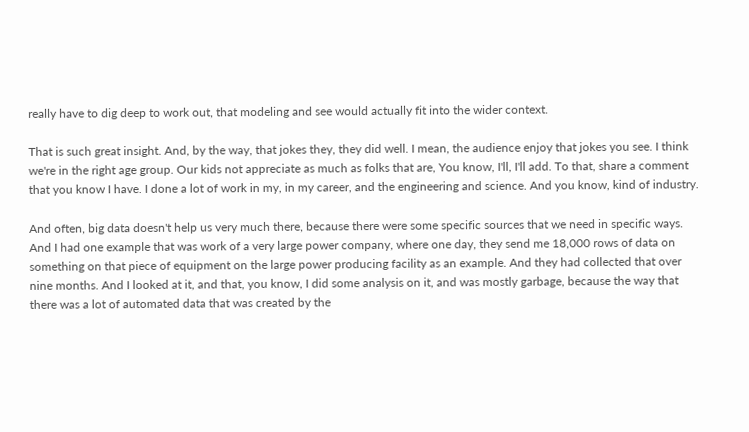really have to dig deep to work out, that modeling and see would actually fit into the wider context.

That is such great insight. And, by the way, that jokes they, they did well. I mean, the audience enjoy that jokes you see. I think we're in the right age group. Our kids not appreciate as much as folks that are, You know, I'll, I'll add. To that, share a comment that you know I have. I done a lot of work in my, in my career, and the engineering and science. And you know, kind of industry.

And often, big data doesn't help us very much there, because there were some specific sources that we need in specific ways. And I had one example that was work of a very large power company, where one day, they send me 18,000 rows of data on something on that piece of equipment on the large power producing facility as an example. And they had collected that over nine months. And I looked at it, and that, you know, I did some analysis on it, and was mostly garbage, because the way that there was a lot of automated data that was created by the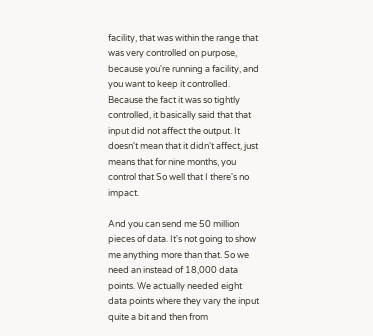facility, that was within the range that was very controlled on purpose, because you're running a facility, and you want to keep it controlled. Because the fact it was so tightly controlled, it basically said that that input did not affect the output. It doesn't mean that it didn't affect, just means that for nine months, you control that So well that I there's no impact.

And you can send me 50 million pieces of data. It's not going to show me anything more than that. So we need an instead of 18,000 data points. We actually needed eight data points where they vary the input quite a bit and then from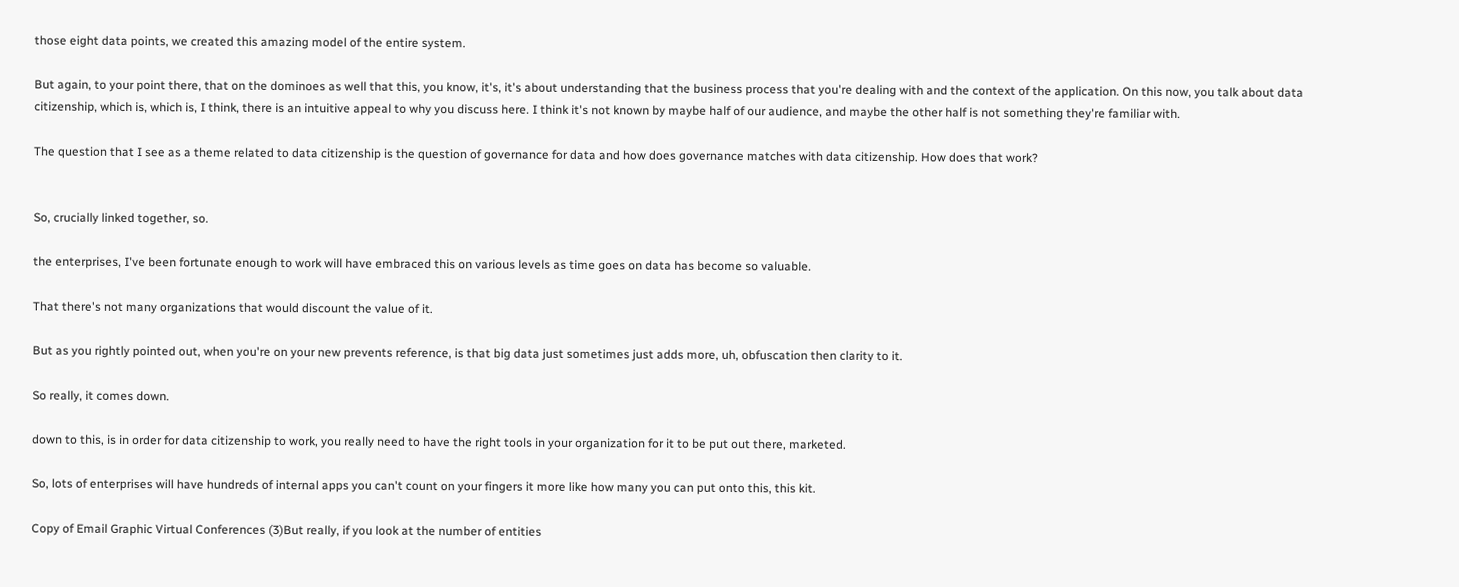those eight data points, we created this amazing model of the entire system.

But again, to your point there, that on the dominoes as well that this, you know, it's, it's about understanding that the business process that you're dealing with and the context of the application. On this now, you talk about data citizenship, which is, which is, I think, there is an intuitive appeal to why you discuss here. I think it's not known by maybe half of our audience, and maybe the other half is not something they're familiar with.

The question that I see as a theme related to data citizenship is the question of governance for data and how does governance matches with data citizenship. How does that work?


So, crucially linked together, so.

the enterprises, I've been fortunate enough to work will have embraced this on various levels as time goes on data has become so valuable.

That there's not many organizations that would discount the value of it.

But as you rightly pointed out, when you're on your new prevents reference, is that big data just sometimes just adds more, uh, obfuscation then clarity to it.

So really, it comes down.

down to this, is in order for data citizenship to work, you really need to have the right tools in your organization for it to be put out there, marketed.

So, lots of enterprises will have hundreds of internal apps you can't count on your fingers it more like how many you can put onto this, this kit.

Copy of Email Graphic Virtual Conferences (3)But really, if you look at the number of entities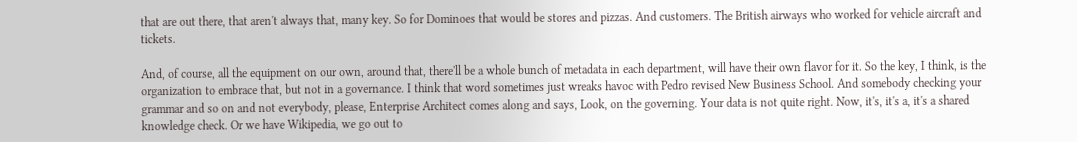that are out there, that aren't always that, many key. So for Dominoes that would be stores and pizzas. And customers. The British airways who worked for vehicle aircraft and tickets.

And, of course, all the equipment on our own, around that, there'll be a whole bunch of metadata in each department, will have their own flavor for it. So the key, I think, is the organization to embrace that, but not in a governance. I think that word sometimes just wreaks havoc with Pedro revised New Business School. And somebody checking your grammar and so on and not everybody, please, Enterprise Architect comes along and says, Look, on the governing. Your data is not quite right. Now, it's, it's a, it's a shared knowledge check. Or we have Wikipedia, we go out to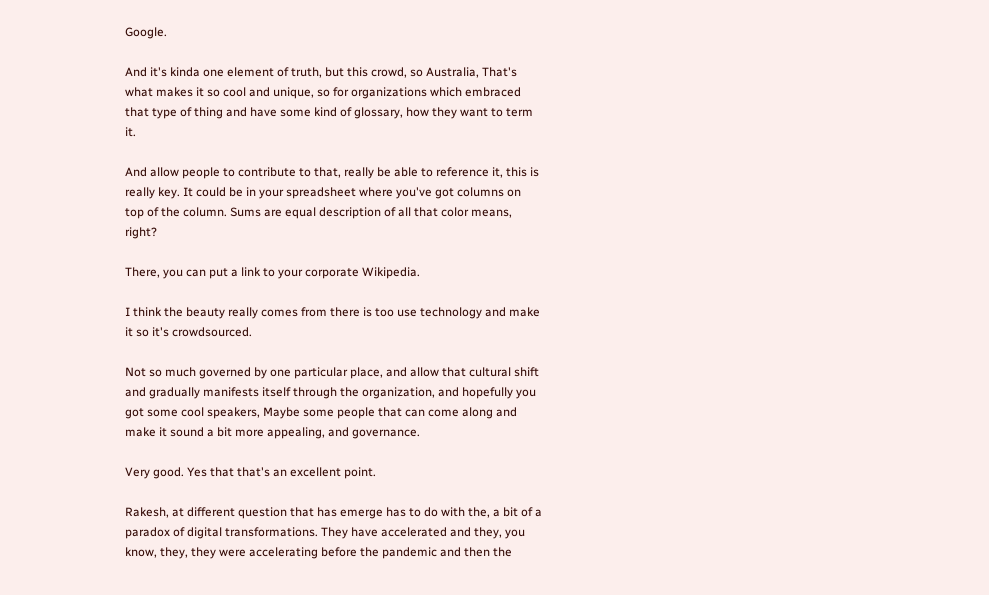Google.

And it's kinda one element of truth, but this crowd, so Australia, That's what makes it so cool and unique, so for organizations which embraced that type of thing and have some kind of glossary, how they want to term it.

And allow people to contribute to that, really be able to reference it, this is really key. It could be in your spreadsheet where you've got columns on top of the column. Sums are equal description of all that color means, right?

There, you can put a link to your corporate Wikipedia.

I think the beauty really comes from there is too use technology and make it so it's crowdsourced.

Not so much governed by one particular place, and allow that cultural shift and gradually manifests itself through the organization, and hopefully you got some cool speakers, Maybe some people that can come along and make it sound a bit more appealing, and governance.

Very good. Yes that that's an excellent point.

Rakesh, at different question that has emerge has to do with the, a bit of a paradox of digital transformations. They have accelerated and they, you know, they, they were accelerating before the pandemic and then the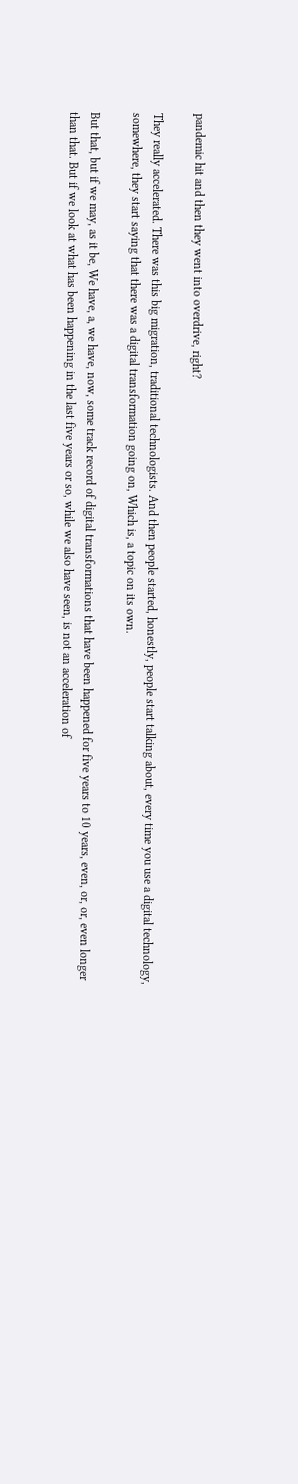pandemic hit and then they went into overdrive, right?

They really accelerated. There was this big migration, traditional technologists. And then people started, honestly, people start talking about, every time you use a digital technology, somewhere, they start saying that there was a digital transformation going on, Which is, a topic on its own.

But that, but if we may, as it be, We have, a, we have, now, some track record of digital transformations that have been happened for five years to 10 years, even, or, or, even longer than that. But if we look at what has been happening in the last five years or so, while we also have seen, is not an acceleration of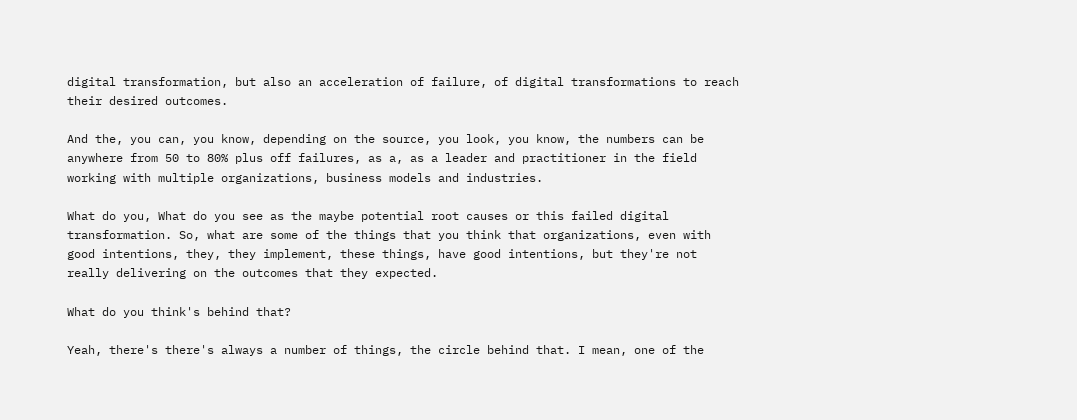digital transformation, but also an acceleration of failure, of digital transformations to reach their desired outcomes.

And the, you can, you know, depending on the source, you look, you know, the numbers can be anywhere from 50 to 80% plus off failures, as a, as a leader and practitioner in the field working with multiple organizations, business models and industries.

What do you, What do you see as the maybe potential root causes or this failed digital transformation. So, what are some of the things that you think that organizations, even with good intentions, they, they implement, these things, have good intentions, but they're not really delivering on the outcomes that they expected.

What do you think's behind that?

Yeah, there's there's always a number of things, the circle behind that. I mean, one of the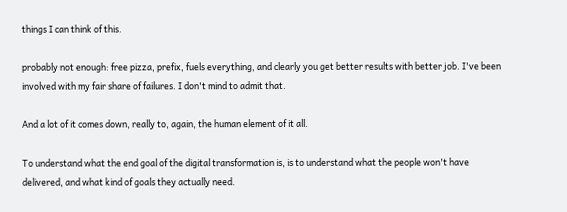things I can think of this.

probably not enough: free pizza, prefix, fuels everything, and clearly you get better results with better job. I've been involved with my fair share of failures. I don't mind to admit that.

And a lot of it comes down, really to, again, the human element of it all.

To understand what the end goal of the digital transformation is, is to understand what the people won't have delivered, and what kind of goals they actually need.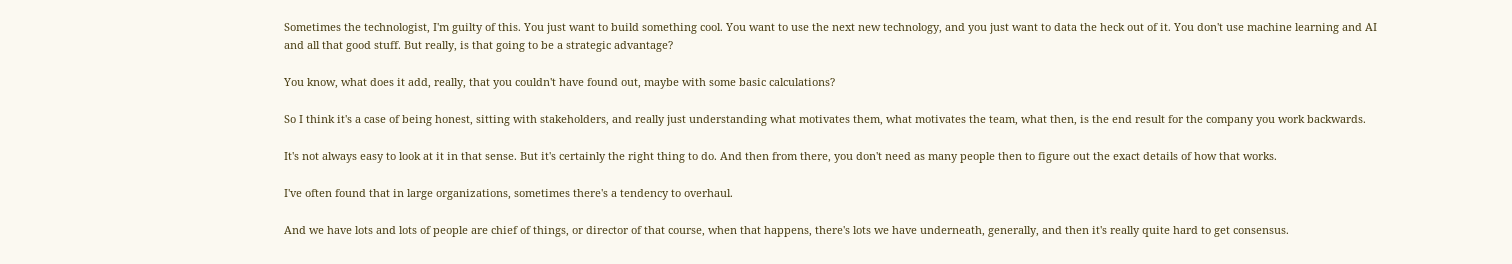Sometimes the technologist, I'm guilty of this. You just want to build something cool. You want to use the next new technology, and you just want to data the heck out of it. You don't use machine learning and AI and all that good stuff. But really, is that going to be a strategic advantage?

You know, what does it add, really, that you couldn't have found out, maybe with some basic calculations?

So I think it's a case of being honest, sitting with stakeholders, and really just understanding what motivates them, what motivates the team, what then, is the end result for the company you work backwards.

It's not always easy to look at it in that sense. But it's certainly the right thing to do. And then from there, you don't need as many people then to figure out the exact details of how that works.

I've often found that in large organizations, sometimes there's a tendency to overhaul.

And we have lots and lots of people are chief of things, or director of that course, when that happens, there's lots we have underneath, generally, and then it's really quite hard to get consensus.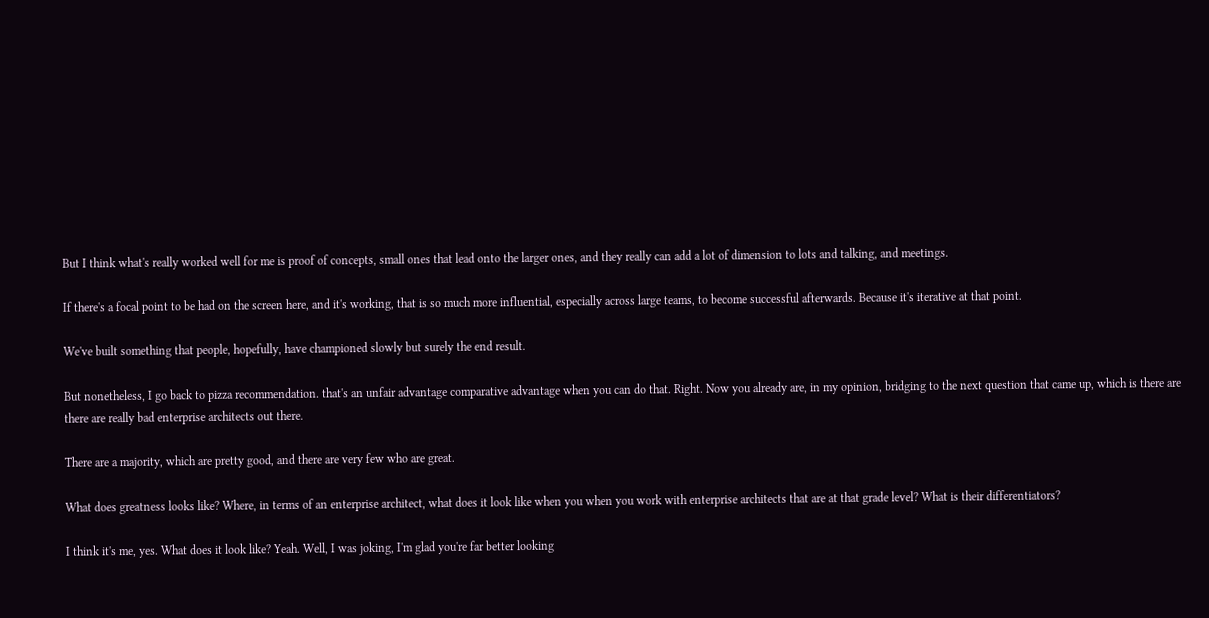But I think what's really worked well for me is proof of concepts, small ones that lead onto the larger ones, and they really can add a lot of dimension to lots and talking, and meetings.

If there's a focal point to be had on the screen here, and it's working, that is so much more influential, especially across large teams, to become successful afterwards. Because it's iterative at that point.

We've built something that people, hopefully, have championed slowly but surely the end result.

But nonetheless, I go back to pizza recommendation. that's an unfair advantage comparative advantage when you can do that. Right. Now you already are, in my opinion, bridging to the next question that came up, which is there are there are really bad enterprise architects out there.

There are a majority, which are pretty good, and there are very few who are great.

What does greatness looks like? Where, in terms of an enterprise architect, what does it look like when you when you work with enterprise architects that are at that grade level? What is their differentiators?

I think it's me, yes. What does it look like? Yeah. Well, I was joking, I'm glad you're far better looking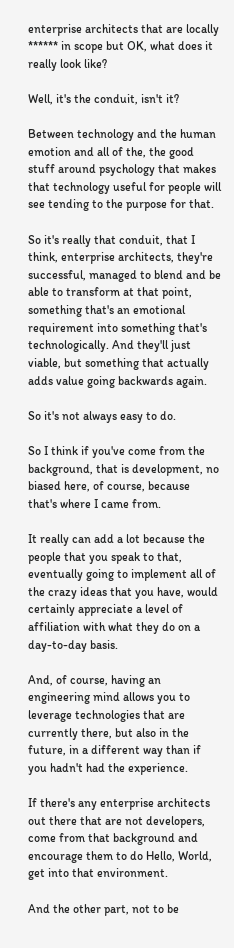enterprise architects that are locally ****** in scope but OK, what does it really look like?

Well, it's the conduit, isn't it?

Between technology and the human emotion and all of the, the good stuff around psychology that makes that technology useful for people will see tending to the purpose for that.

So it's really that conduit, that I think, enterprise architects, they're successful, managed to blend and be able to transform at that point, something that's an emotional requirement into something that's technologically. And they'll just viable, but something that actually adds value going backwards again.

So it's not always easy to do.

So I think if you've come from the background, that is development, no biased here, of course, because that's where I came from.

It really can add a lot because the people that you speak to that, eventually going to implement all of the crazy ideas that you have, would certainly appreciate a level of affiliation with what they do on a day-to-day basis.

And, of course, having an engineering mind allows you to leverage technologies that are currently there, but also in the future, in a different way than if you hadn't had the experience.

If there's any enterprise architects out there that are not developers, come from that background and encourage them to do Hello, World, get into that environment.

And the other part, not to be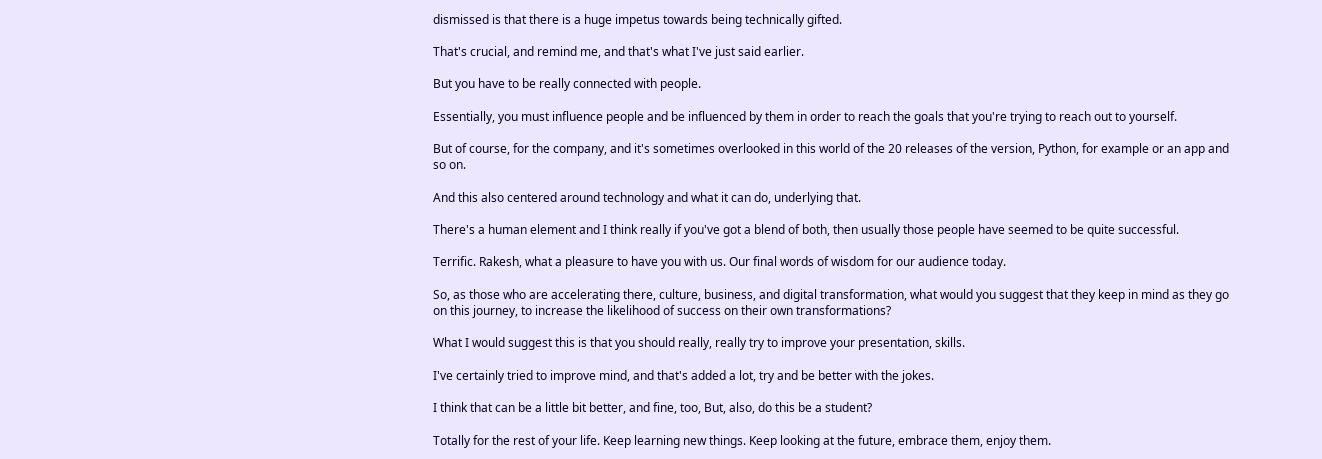dismissed is that there is a huge impetus towards being technically gifted.

That's crucial, and remind me, and that's what I've just said earlier.

But you have to be really connected with people.

Essentially, you must influence people and be influenced by them in order to reach the goals that you're trying to reach out to yourself.

But of course, for the company, and it's sometimes overlooked in this world of the 20 releases of the version, Python, for example or an app and so on.

And this also centered around technology and what it can do, underlying that.

There's a human element and I think really if you've got a blend of both, then usually those people have seemed to be quite successful.

Terrific. Rakesh, what a pleasure to have you with us. Our final words of wisdom for our audience today.

So, as those who are accelerating there, culture, business, and digital transformation, what would you suggest that they keep in mind as they go on this journey, to increase the likelihood of success on their own transformations?

What I would suggest this is that you should really, really try to improve your presentation, skills.

I've certainly tried to improve mind, and that's added a lot, try and be better with the jokes.

I think that can be a little bit better, and fine, too, But, also, do this be a student?

Totally for the rest of your life. Keep learning new things. Keep looking at the future, embrace them, enjoy them.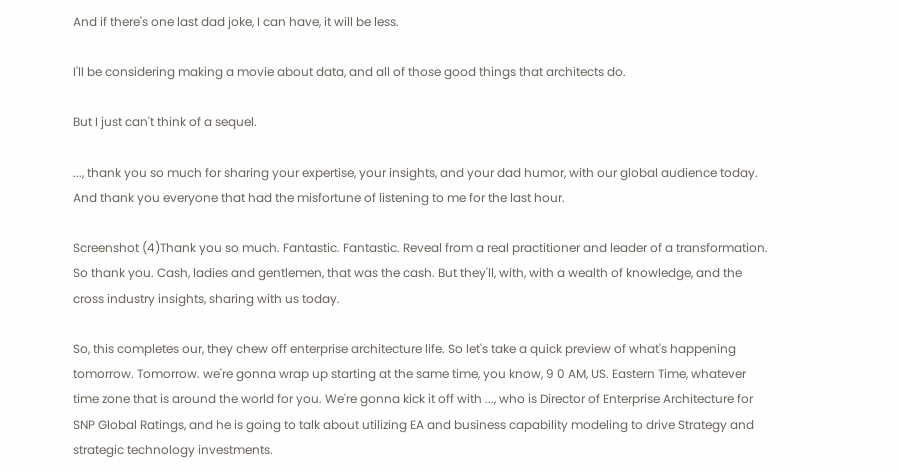And if there's one last dad joke, I can have, it will be less.

I'll be considering making a movie about data, and all of those good things that architects do.

But I just can't think of a sequel.

..., thank you so much for sharing your expertise, your insights, and your dad humor, with our global audience today. And thank you everyone that had the misfortune of listening to me for the last hour.

Screenshot (4)Thank you so much. Fantastic. Fantastic. Reveal from a real practitioner and leader of a transformation. So thank you. Cash, ladies and gentlemen, that was the cash. But they'll, with, with a wealth of knowledge, and the cross industry insights, sharing with us today.

So, this completes our, they chew off enterprise architecture life. So let's take a quick preview of what's happening tomorrow. Tomorrow. we're gonna wrap up starting at the same time, you know, 9 0 AM, US. Eastern Time, whatever time zone that is around the world for you. We're gonna kick it off with ..., who is Director of Enterprise Architecture for SNP Global Ratings, and he is going to talk about utilizing EA and business capability modeling to drive Strategy and strategic technology investments.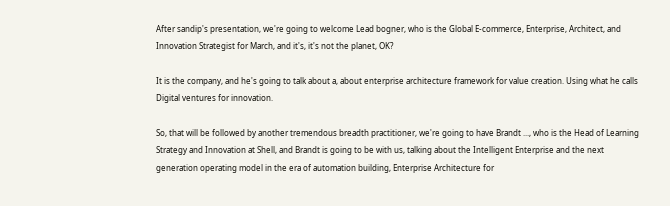After sandip's presentation, we're going to welcome Lead bogner, who is the Global E-commerce, Enterprise, Architect, and Innovation Strategist for March, and it's, it's not the planet, OK?

It is the company, and he's going to talk about a, about enterprise architecture framework for value creation. Using what he calls Digital ventures for innovation.

So, that will be followed by another tremendous breadth practitioner, we're going to have Brandt ..., who is the Head of Learning Strategy and Innovation at Shell, and Brandt is going to be with us, talking about the Intelligent Enterprise and the next generation operating model in the era of automation building, Enterprise Architecture for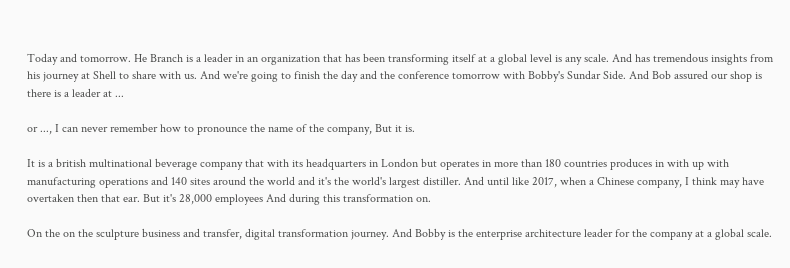Today and tomorrow. He Branch is a leader in an organization that has been transforming itself at a global level is any scale. And has tremendous insights from his journey at Shell to share with us. And we're going to finish the day and the conference tomorrow with Bobby's Sundar Side. And Bob assured our shop is there is a leader at ...

or ..., I can never remember how to pronounce the name of the company, But it is.

It is a british multinational beverage company that with its headquarters in London but operates in more than 180 countries produces in with up with manufacturing operations and 140 sites around the world and it's the world's largest distiller. And until like 2017, when a Chinese company, I think may have overtaken then that ear. But it's 28,000 employees And during this transformation on.

On the on the sculpture business and transfer, digital transformation journey. And Bobby is the enterprise architecture leader for the company at a global scale.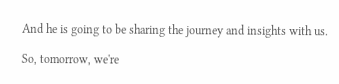And he is going to be sharing the journey and insights with us.

So, tomorrow, we're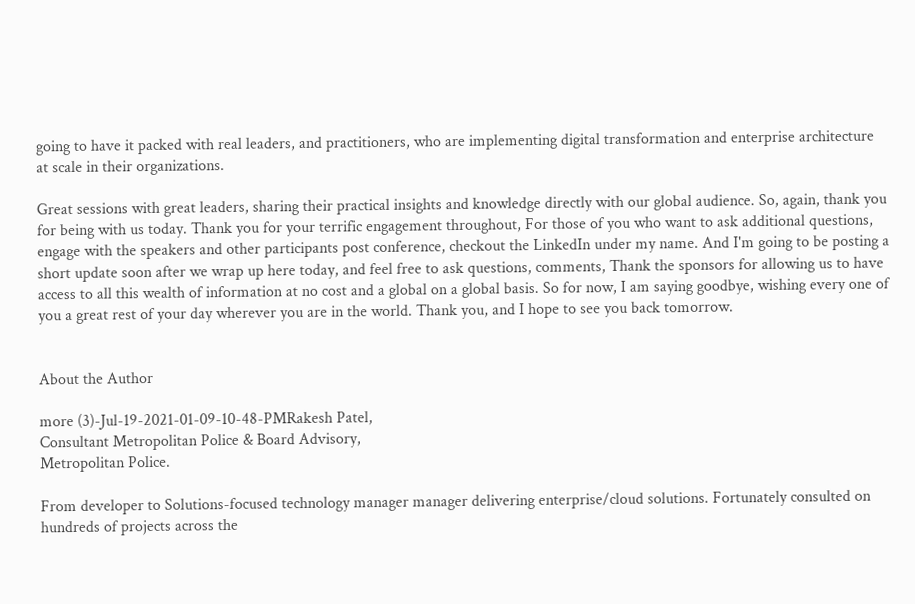going to have it packed with real leaders, and practitioners, who are implementing digital transformation and enterprise architecture at scale in their organizations.

Great sessions with great leaders, sharing their practical insights and knowledge directly with our global audience. So, again, thank you for being with us today. Thank you for your terrific engagement throughout, For those of you who want to ask additional questions, engage with the speakers and other participants post conference, checkout the LinkedIn under my name. And I'm going to be posting a short update soon after we wrap up here today, and feel free to ask questions, comments, Thank the sponsors for allowing us to have access to all this wealth of information at no cost and a global on a global basis. So for now, I am saying goodbye, wishing every one of you a great rest of your day wherever you are in the world. Thank you, and I hope to see you back tomorrow.


About the Author

more (3)-Jul-19-2021-01-09-10-48-PMRakesh Patel,
Consultant Metropolitan Police & Board Advisory,
Metropolitan Police.

From developer to Solutions-focused technology manager manager delivering enterprise/cloud solutions. Fortunately consulted on hundreds of projects across the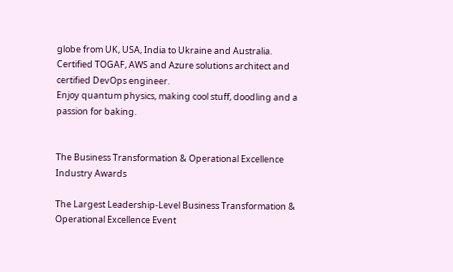globe from UK, USA, India to Ukraine and Australia. Certified TOGAF, AWS and Azure solutions architect and certified DevOps engineer.
Enjoy quantum physics, making cool stuff, doodling and a passion for baking.


The Business Transformation & Operational Excellence Industry Awards

The Largest Leadership-Level Business Transformation & Operational Excellence Event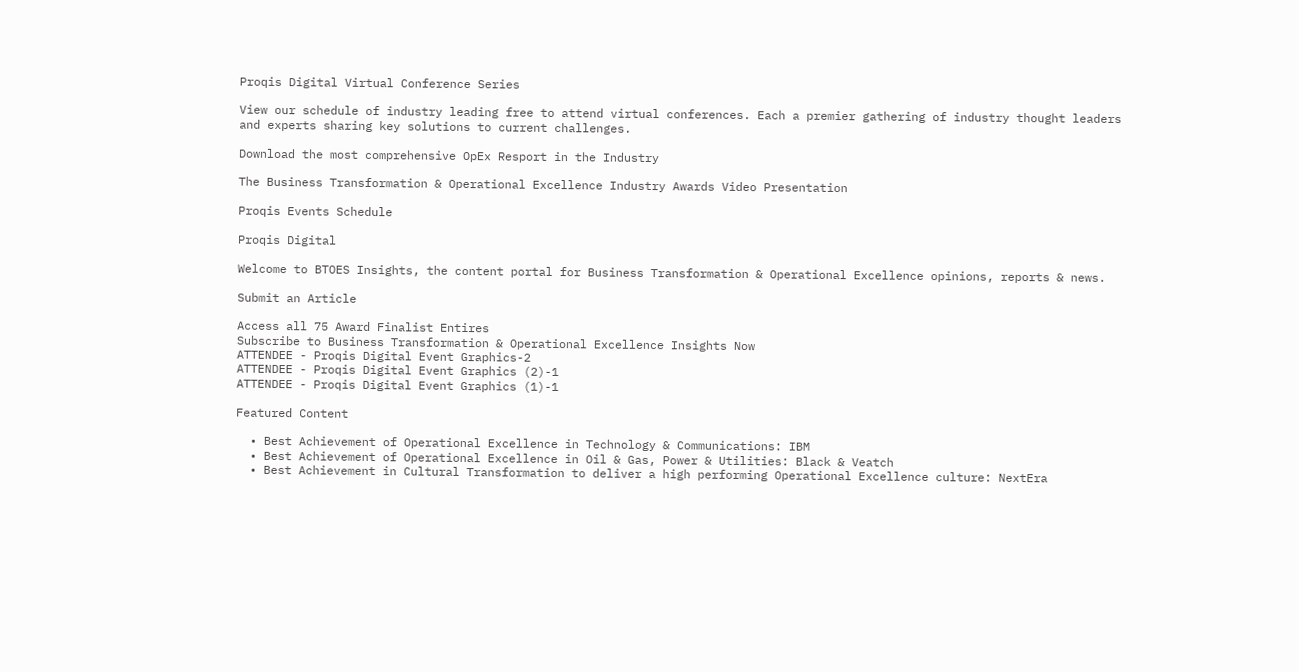Proqis Digital Virtual Conference Series

View our schedule of industry leading free to attend virtual conferences. Each a premier gathering of industry thought leaders and experts sharing key solutions to current challenges.

Download the most comprehensive OpEx Resport in the Industry

The Business Transformation & Operational Excellence Industry Awards Video Presentation

Proqis Events Schedule

Proqis Digital

Welcome to BTOES Insights, the content portal for Business Transformation & Operational Excellence opinions, reports & news.

Submit an Article

Access all 75 Award Finalist Entires
Subscribe to Business Transformation & Operational Excellence Insights Now
ATTENDEE - Proqis Digital Event Graphics-2
ATTENDEE - Proqis Digital Event Graphics (2)-1
ATTENDEE - Proqis Digital Event Graphics (1)-1

Featured Content

  • Best Achievement of Operational Excellence in Technology & Communications: IBM
  • Best Achievement of Operational Excellence in Oil & Gas, Power & Utilities: Black & Veatch
  • Best Achievement in Cultural Transformation to deliver a high performing Operational Excellence culture: NextEra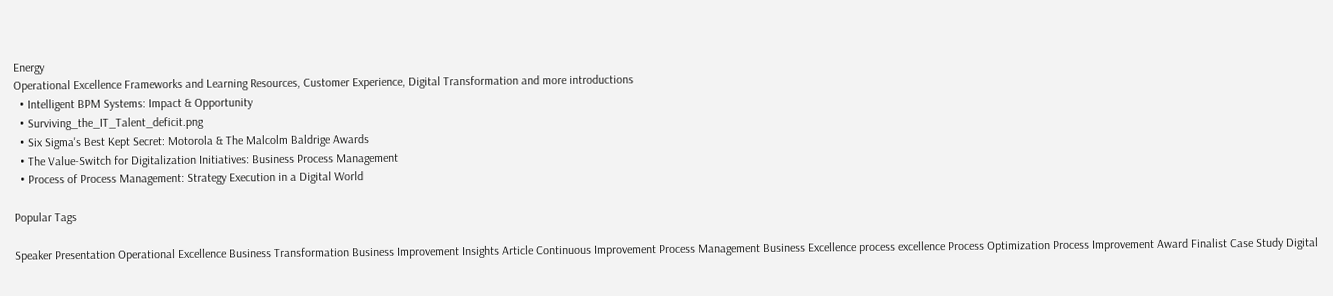Energy
Operational Excellence Frameworks and Learning Resources, Customer Experience, Digital Transformation and more introductions
  • Intelligent BPM Systems: Impact & Opportunity
  • Surviving_the_IT_Talent_deficit.png
  • Six Sigma's Best Kept Secret: Motorola & The Malcolm Baldrige Awards
  • The Value-Switch for Digitalization Initiatives: Business Process Management
  • Process of Process Management: Strategy Execution in a Digital World

Popular Tags

Speaker Presentation Operational Excellence Business Transformation Business Improvement Insights Article Continuous Improvement Process Management Business Excellence process excellence Process Optimization Process Improvement Award Finalist Case Study Digital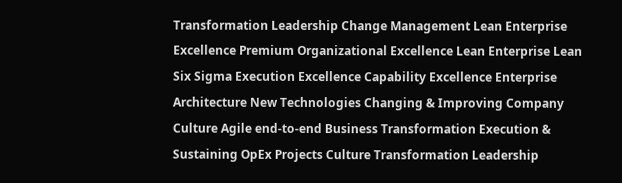Transformation Leadership Change Management Lean Enterprise Excellence Premium Organizational Excellence Lean Enterprise Lean Six Sigma Execution Excellence Capability Excellence Enterprise Architecture New Technologies Changing & Improving Company Culture Agile end-to-end Business Transformation Execution & Sustaining OpEx Projects Culture Transformation Leadership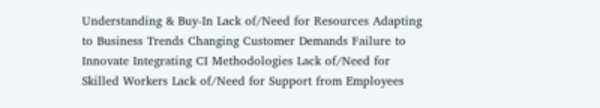Understanding & Buy-In Lack of/Need for Resources Adapting to Business Trends Changing Customer Demands Failure to Innovate Integrating CI Methodologies Lack of/Need for Skilled Workers Lack of/Need for Support from Employees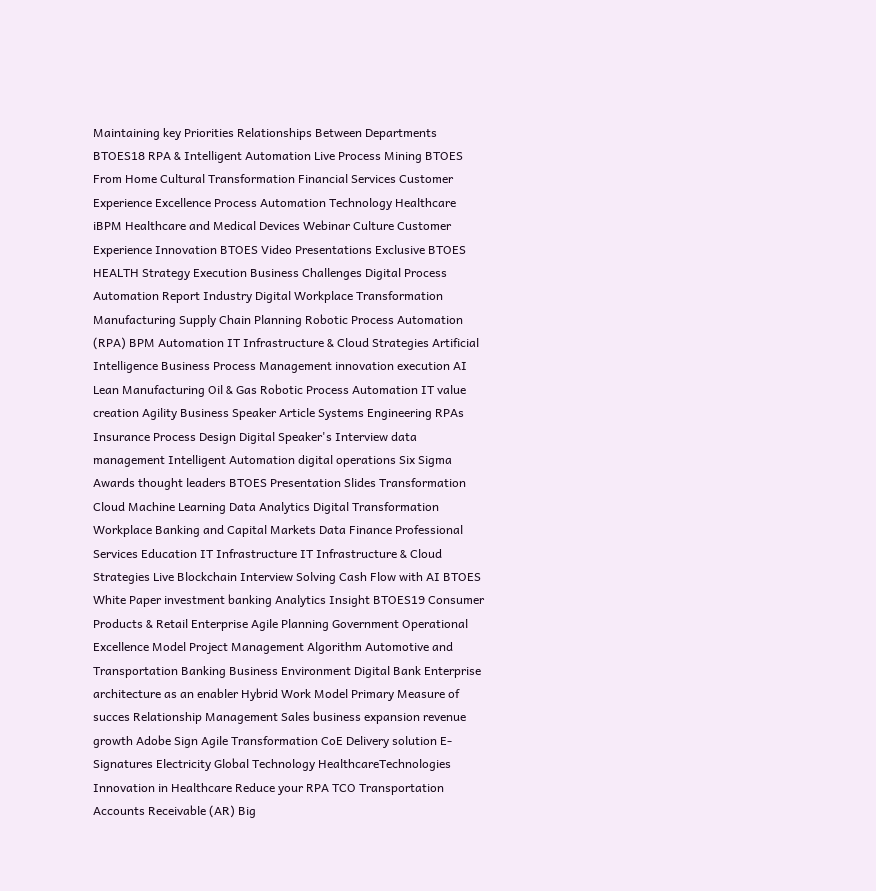Maintaining key Priorities Relationships Between Departments BTOES18 RPA & Intelligent Automation Live Process Mining BTOES From Home Cultural Transformation Financial Services Customer Experience Excellence Process Automation Technology Healthcare iBPM Healthcare and Medical Devices Webinar Culture Customer Experience Innovation BTOES Video Presentations Exclusive BTOES HEALTH Strategy Execution Business Challenges Digital Process Automation Report Industry Digital Workplace Transformation Manufacturing Supply Chain Planning Robotic Process Automation (RPA) BPM Automation IT Infrastructure & Cloud Strategies Artificial Intelligence Business Process Management innovation execution AI Lean Manufacturing Oil & Gas Robotic Process Automation IT value creation Agility Business Speaker Article Systems Engineering RPAs Insurance Process Design Digital Speaker's Interview data management Intelligent Automation digital operations Six Sigma Awards thought leaders BTOES Presentation Slides Transformation Cloud Machine Learning Data Analytics Digital Transformation Workplace Banking and Capital Markets Data Finance Professional Services Education IT Infrastructure IT Infrastructure & Cloud Strategies Live Blockchain Interview Solving Cash Flow with AI BTOES White Paper investment banking Analytics Insight BTOES19 Consumer Products & Retail Enterprise Agile Planning Government Operational Excellence Model Project Management Algorithm Automotive and Transportation Banking Business Environment Digital Bank Enterprise architecture as an enabler Hybrid Work Model Primary Measure of succes Relationship Management Sales business expansion revenue growth Adobe Sign Agile Transformation CoE Delivery solution E-Signatures Electricity Global Technology HealthcareTechnologies Innovation in Healthcare Reduce your RPA TCO Transportation Accounts Receivable (AR) Big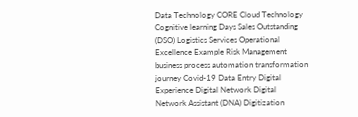Data Technology CORE Cloud Technology Cognitive learning Days Sales Outstanding (DSO) Logistics Services Operational Excellence Example Risk Management business process automation transformation journey Covid-19 Data Entry Digital Experience Digital Network Digital Network Assistant (DNA) Digitization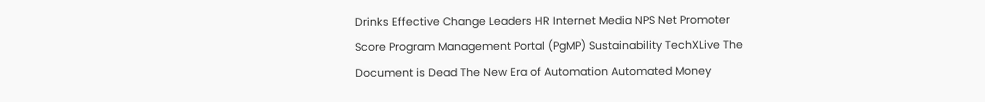Drinks Effective Change Leaders HR Internet Media NPS Net Promoter Score Program Management Portal (PgMP) Sustainability TechXLive The Document is Dead The New Era of Automation Automated Money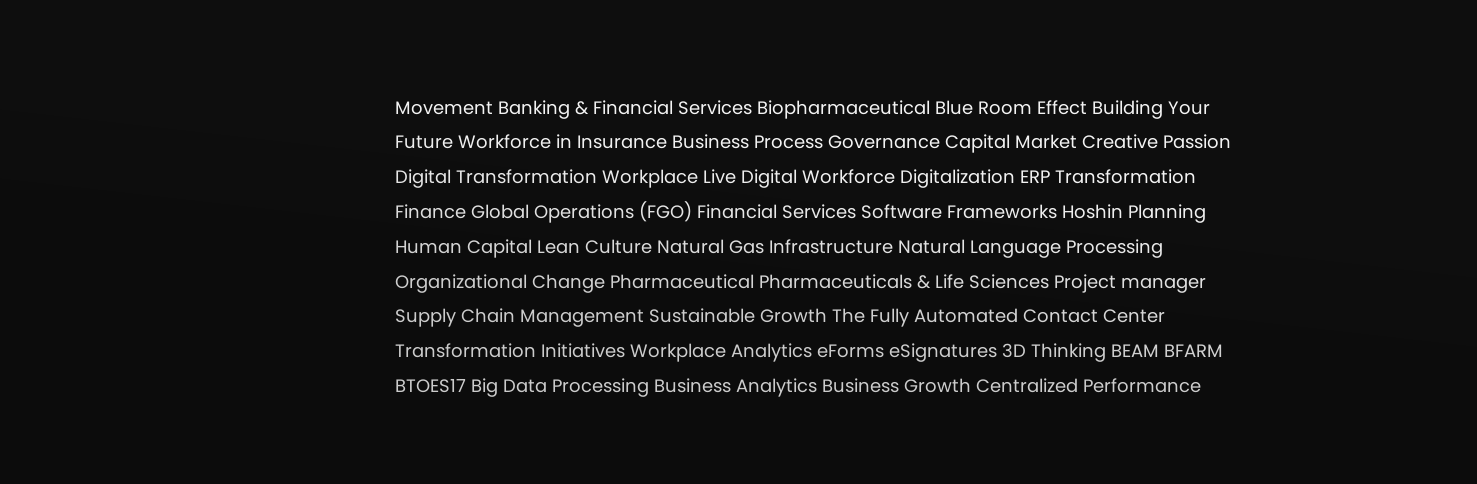Movement Banking & Financial Services Biopharmaceutical Blue Room Effect Building Your Future Workforce in Insurance Business Process Governance Capital Market Creative Passion Digital Transformation Workplace Live Digital Workforce Digitalization ERP Transformation Finance Global Operations (FGO) Financial Services Software Frameworks Hoshin Planning Human Capital Lean Culture Natural Gas Infrastructure Natural Language Processing Organizational Change Pharmaceutical Pharmaceuticals & Life Sciences Project manager Supply Chain Management Sustainable Growth The Fully Automated Contact Center Transformation Initiatives Workplace Analytics eForms eSignatures 3D Thinking BEAM BFARM BTOES17 Big Data Processing Business Analytics Business Growth Centralized Performance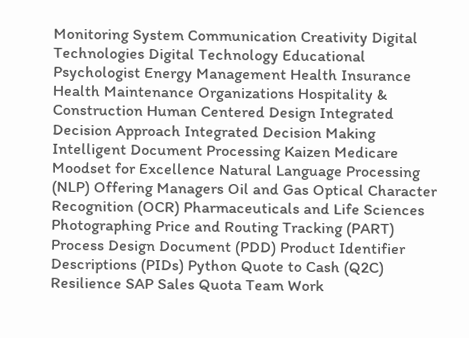Monitoring System Communication Creativity Digital Technologies Digital Technology Educational Psychologist Energy Management Health Insurance Health Maintenance Organizations Hospitality & Construction Human Centered Design Integrated Decision Approach Integrated Decision Making Intelligent Document Processing Kaizen Medicare Moodset for Excellence Natural Language Processing (NLP) Offering Managers Oil and Gas Optical Character Recognition (OCR) Pharmaceuticals and Life Sciences Photographing Price and Routing Tracking (PART) Process Design Document (PDD) Product Identifier Descriptions (PIDs) Python Quote to Cash (Q2C) Resilience SAP Sales Quota Team Work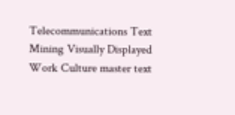Telecommunications Text Mining Visually Displayed Work Culture master text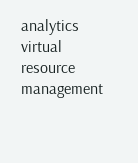analytics virtual resource management